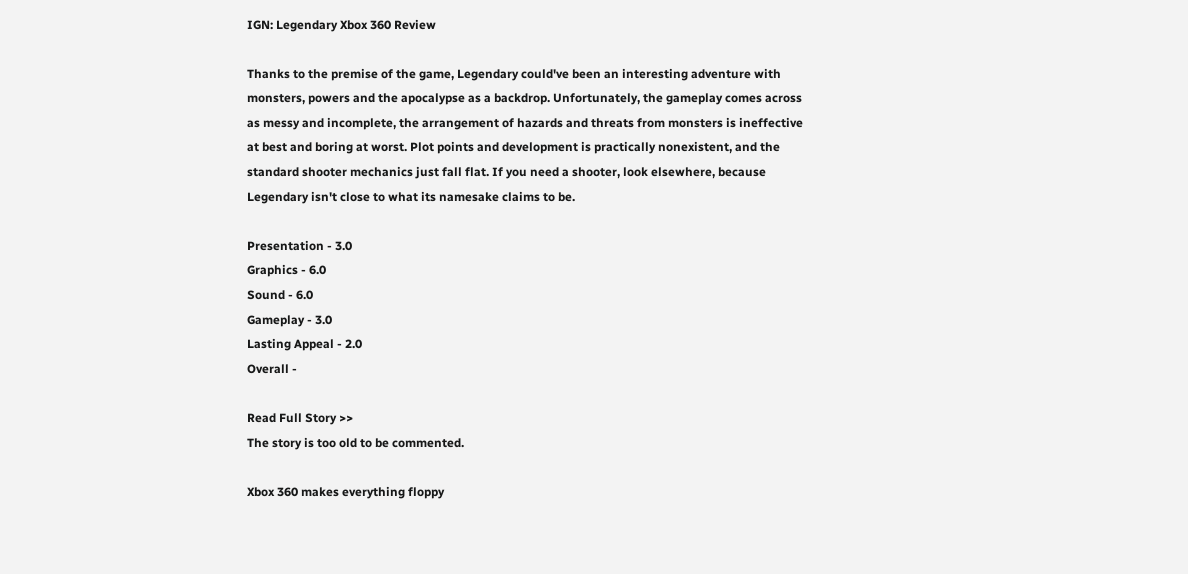IGN: Legendary Xbox 360 Review

Thanks to the premise of the game, Legendary could've been an interesting adventure with monsters, powers and the apocalypse as a backdrop. Unfortunately, the gameplay comes across as messy and incomplete, the arrangement of hazards and threats from monsters is ineffective at best and boring at worst. Plot points and development is practically nonexistent, and the standard shooter mechanics just fall flat. If you need a shooter, look elsewhere, because Legendary isn't close to what its namesake claims to be.

Presentation - 3.0
Graphics - 6.0
Sound - 6.0
Gameplay - 3.0
Lasting Appeal - 2.0
Overall -

Read Full Story >>
The story is too old to be commented.

Xbox 360 makes everything floppy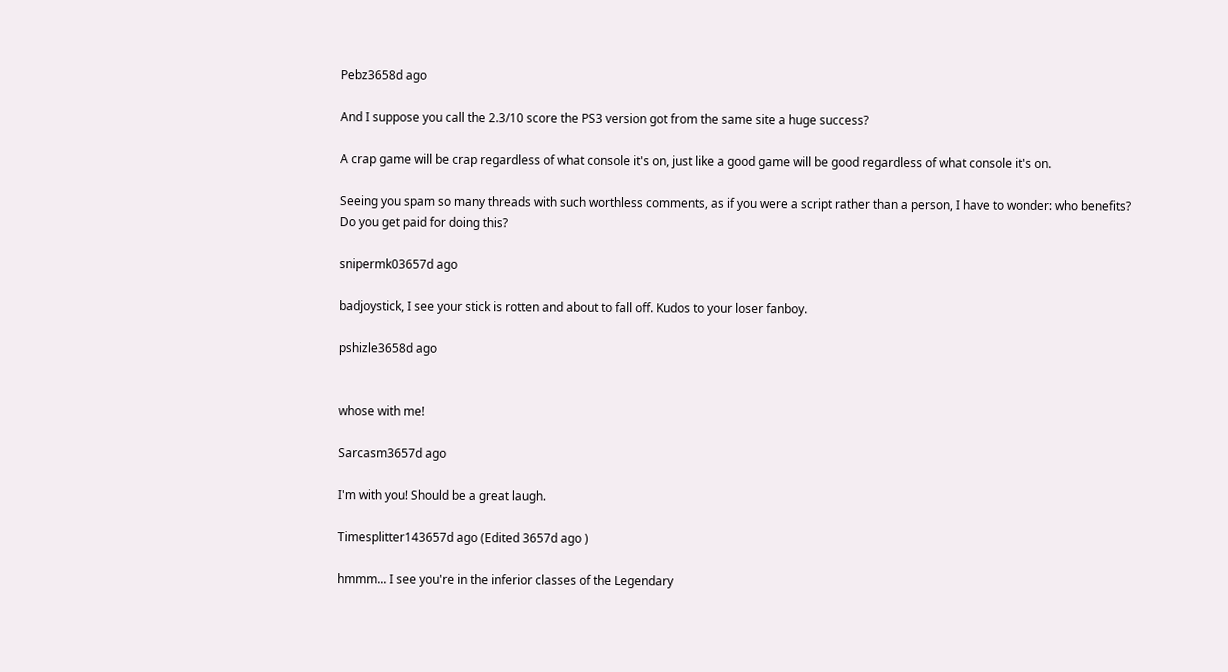Pebz3658d ago

And I suppose you call the 2.3/10 score the PS3 version got from the same site a huge success?

A crap game will be crap regardless of what console it's on, just like a good game will be good regardless of what console it's on.

Seeing you spam so many threads with such worthless comments, as if you were a script rather than a person, I have to wonder: who benefits? Do you get paid for doing this?

snipermk03657d ago

badjoystick, I see your stick is rotten and about to fall off. Kudos to your loser fanboy.

pshizle3658d ago


whose with me!

Sarcasm3657d ago

I'm with you! Should be a great laugh.

Timesplitter143657d ago (Edited 3657d ago )

hmmm... I see you're in the inferior classes of the Legendary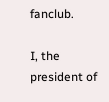fanclub.

I, the president of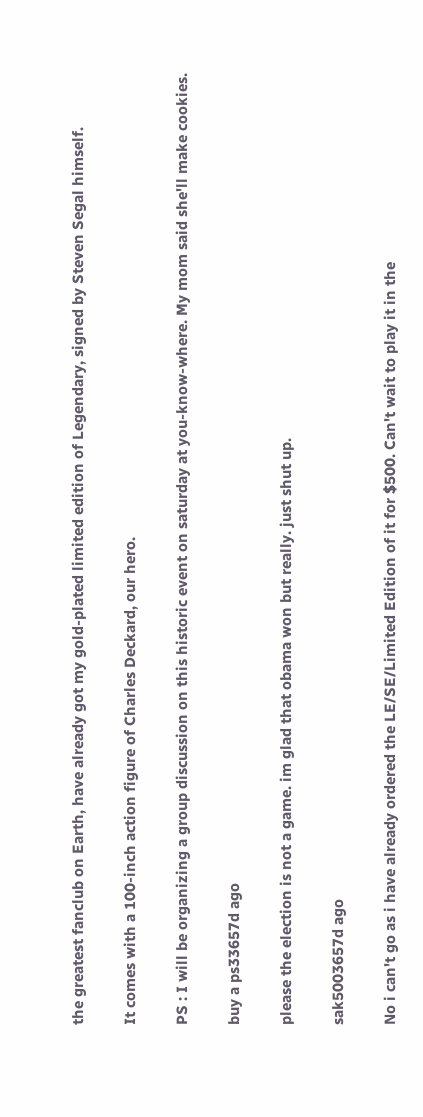the greatest fanclub on Earth, have already got my gold-plated limited edition of Legendary, signed by Steven Segal himself.

It comes with a 100-inch action figure of Charles Deckard, our hero.

PS : I will be organizing a group discussion on this historic event on saturday at you-know-where. My mom said she'll make cookies.

buy a ps33657d ago

please the election is not a game. im glad that obama won but really. just shut up.

sak5003657d ago

No i can't go as i have already ordered the LE/SE/Limited Edition of it for $500. Can't wait to play it in the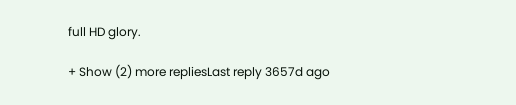full HD glory.

+ Show (2) more repliesLast reply 3657d ago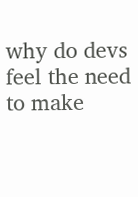why do devs feel the need to make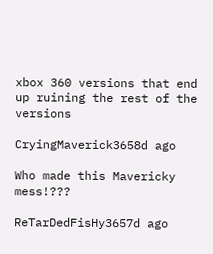xbox 360 versions that end up ruining the rest of the versions

CryingMaverick3658d ago

Who made this Mavericky mess!???

ReTarDedFisHy3657d ago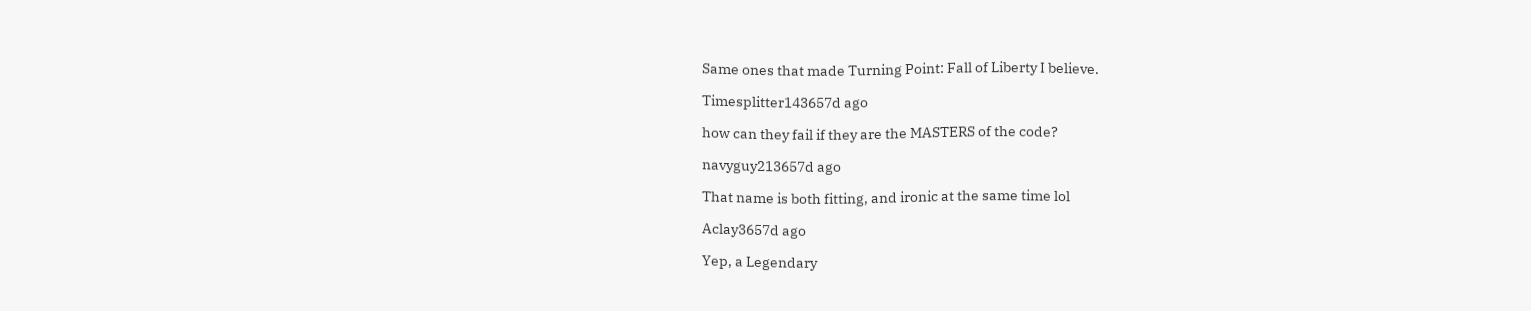Same ones that made Turning Point: Fall of Liberty I believe.

Timesplitter143657d ago

how can they fail if they are the MASTERS of the code?

navyguy213657d ago

That name is both fitting, and ironic at the same time lol

Aclay3657d ago

Yep, a Legendary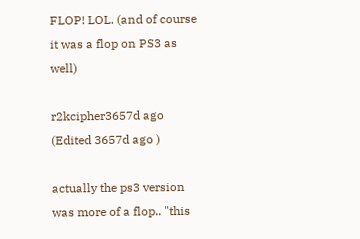FLOP! LOL. (and of course it was a flop on PS3 as well)

r2kcipher3657d ago (Edited 3657d ago )

actually the ps3 version was more of a flop.. "this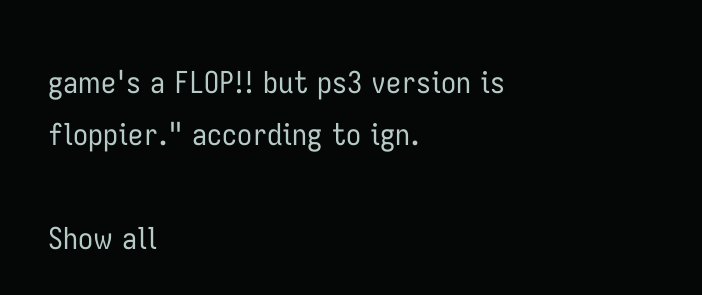game's a FLOP!! but ps3 version is floppier." according to ign.

Show all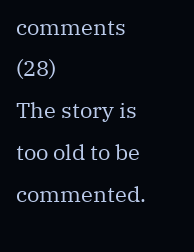comments (28)
The story is too old to be commented.